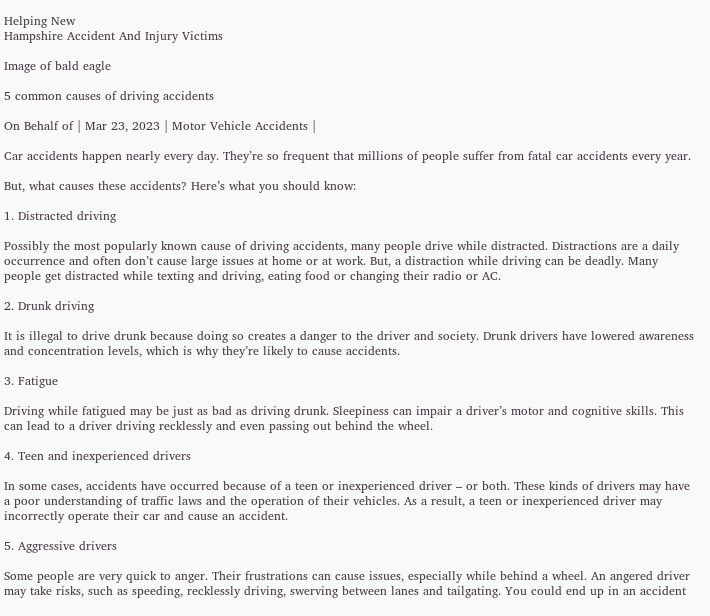Helping New
Hampshire Accident And Injury Victims

Image of bald eagle

5 common causes of driving accidents

On Behalf of | Mar 23, 2023 | Motor Vehicle Accidents |

Car accidents happen nearly every day. They’re so frequent that millions of people suffer from fatal car accidents every year.

But, what causes these accidents? Here’s what you should know:

1. Distracted driving

Possibly the most popularly known cause of driving accidents, many people drive while distracted. Distractions are a daily occurrence and often don’t cause large issues at home or at work. But, a distraction while driving can be deadly. Many people get distracted while texting and driving, eating food or changing their radio or AC.

2. Drunk driving

It is illegal to drive drunk because doing so creates a danger to the driver and society. Drunk drivers have lowered awareness and concentration levels, which is why they’re likely to cause accidents.

3. Fatigue

Driving while fatigued may be just as bad as driving drunk. Sleepiness can impair a driver’s motor and cognitive skills. This can lead to a driver driving recklessly and even passing out behind the wheel.

4. Teen and inexperienced drivers

In some cases, accidents have occurred because of a teen or inexperienced driver – or both. These kinds of drivers may have a poor understanding of traffic laws and the operation of their vehicles. As a result, a teen or inexperienced driver may incorrectly operate their car and cause an accident.

5. Aggressive drivers

Some people are very quick to anger. Their frustrations can cause issues, especially while behind a wheel. An angered driver may take risks, such as speeding, recklessly driving, swerving between lanes and tailgating. You could end up in an accident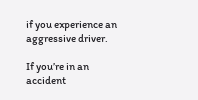if you experience an aggressive driver.

If you’re in an accident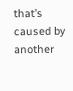that’s caused by another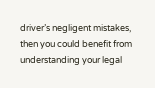driver’s negligent mistakes, then you could benefit from understanding your legal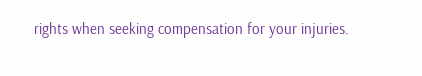rights when seeking compensation for your injuries.